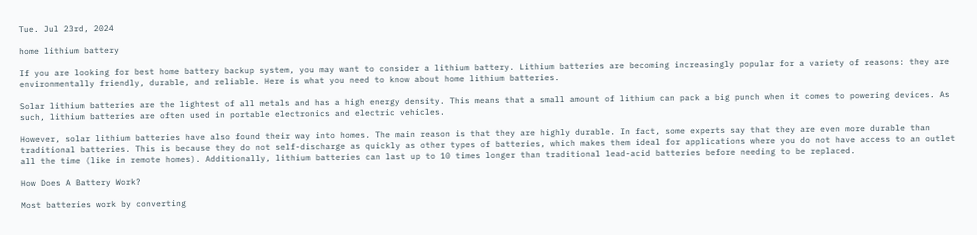Tue. Jul 23rd, 2024

home lithium battery

If you are looking for best home battery backup system, you may want to consider a lithium battery. Lithium batteries are becoming increasingly popular for a variety of reasons: they are environmentally friendly, durable, and reliable. Here is what you need to know about home lithium batteries.

Solar lithium batteries are the lightest of all metals and has a high energy density. This means that a small amount of lithium can pack a big punch when it comes to powering devices. As such, lithium batteries are often used in portable electronics and electric vehicles.

However, solar lithium batteries have also found their way into homes. The main reason is that they are highly durable. In fact, some experts say that they are even more durable than traditional batteries. This is because they do not self-discharge as quickly as other types of batteries, which makes them ideal for applications where you do not have access to an outlet all the time (like in remote homes). Additionally, lithium batteries can last up to 10 times longer than traditional lead-acid batteries before needing to be replaced.

How Does A Battery Work?

Most batteries work by converting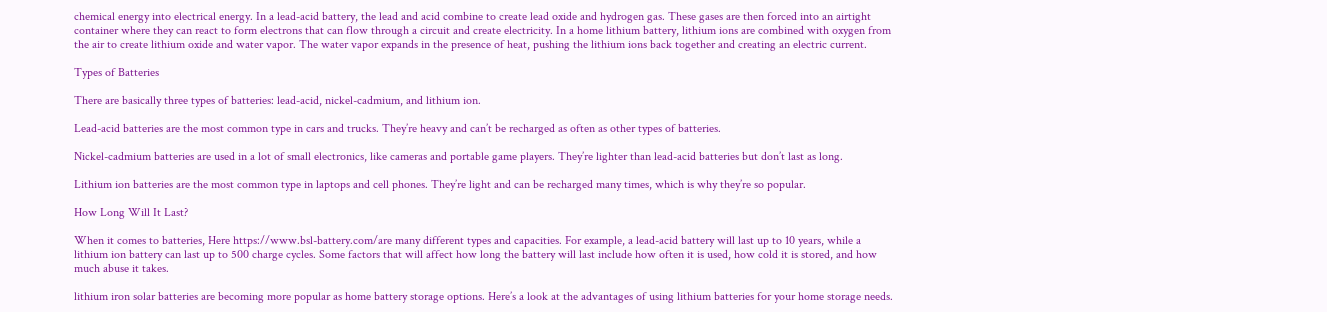chemical energy into electrical energy. In a lead-acid battery, the lead and acid combine to create lead oxide and hydrogen gas. These gases are then forced into an airtight container where they can react to form electrons that can flow through a circuit and create electricity. In a home lithium battery, lithium ions are combined with oxygen from the air to create lithium oxide and water vapor. The water vapor expands in the presence of heat, pushing the lithium ions back together and creating an electric current.

Types of Batteries

There are basically three types of batteries: lead-acid, nickel-cadmium, and lithium ion.

Lead-acid batteries are the most common type in cars and trucks. They’re heavy and can’t be recharged as often as other types of batteries.

Nickel-cadmium batteries are used in a lot of small electronics, like cameras and portable game players. They’re lighter than lead-acid batteries but don’t last as long.

Lithium ion batteries are the most common type in laptops and cell phones. They’re light and can be recharged many times, which is why they’re so popular.

How Long Will It Last?

When it comes to batteries, Here https://www.bsl-battery.com/are many different types and capacities. For example, a lead-acid battery will last up to 10 years, while a lithium ion battery can last up to 500 charge cycles. Some factors that will affect how long the battery will last include how often it is used, how cold it is stored, and how much abuse it takes.

lithium iron solar batteries are becoming more popular as home battery storage options. Here’s a look at the advantages of using lithium batteries for your home storage needs.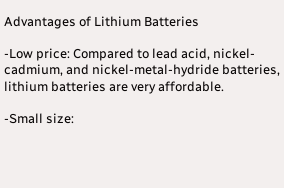Advantages of Lithium Batteries

-Low price: Compared to lead acid, nickel-cadmium, and nickel-metal-hydride batteries, lithium batteries are very affordable.

-Small size: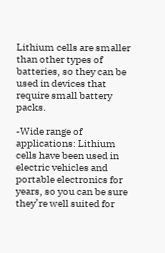Lithium cells are smaller than other types of batteries, so they can be used in devices that require small battery packs.

-Wide range of applications: Lithium cells have been used in electric vehicles and portable electronics for years, so you can be sure they’re well suited for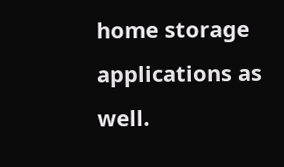home storage applications as well.